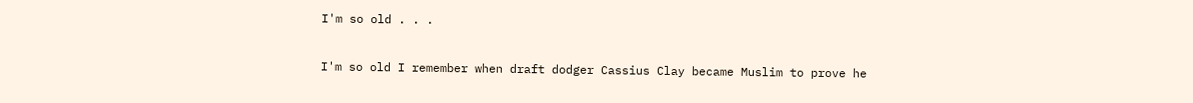I'm so old . . .

I'm so old I remember when draft dodger Cassius Clay became Muslim to prove he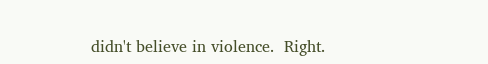didn't believe in violence.  Right.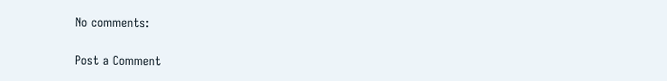No comments:

Post a Comment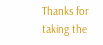Thanks for taking the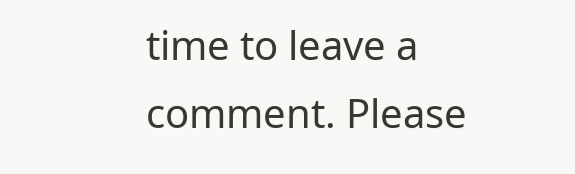time to leave a comment. Please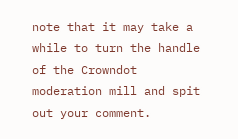note that it may take a while to turn the handle of the Crowndot moderation mill and spit out your comment.